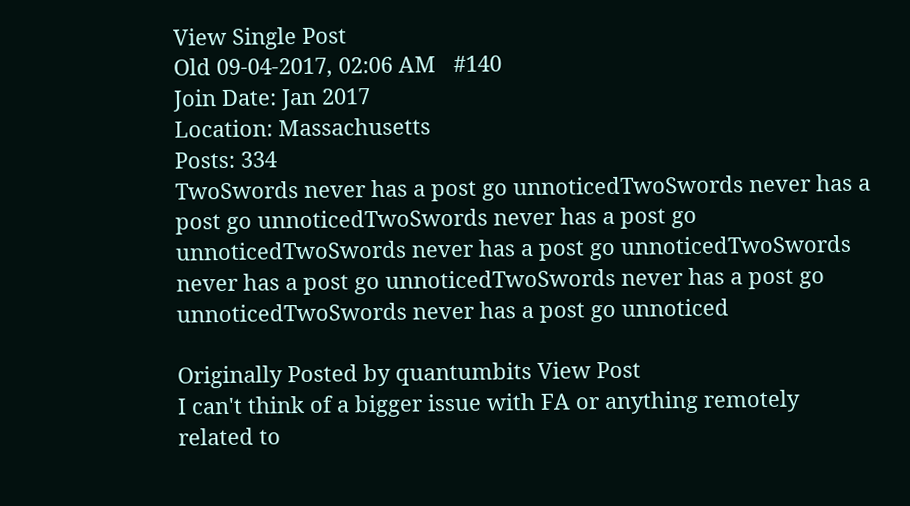View Single Post
Old 09-04-2017, 02:06 AM   #140
Join Date: Jan 2017
Location: Massachusetts
Posts: 334
TwoSwords never has a post go unnoticedTwoSwords never has a post go unnoticedTwoSwords never has a post go unnoticedTwoSwords never has a post go unnoticedTwoSwords never has a post go unnoticedTwoSwords never has a post go unnoticedTwoSwords never has a post go unnoticed

Originally Posted by quantumbits View Post
I can't think of a bigger issue with FA or anything remotely related to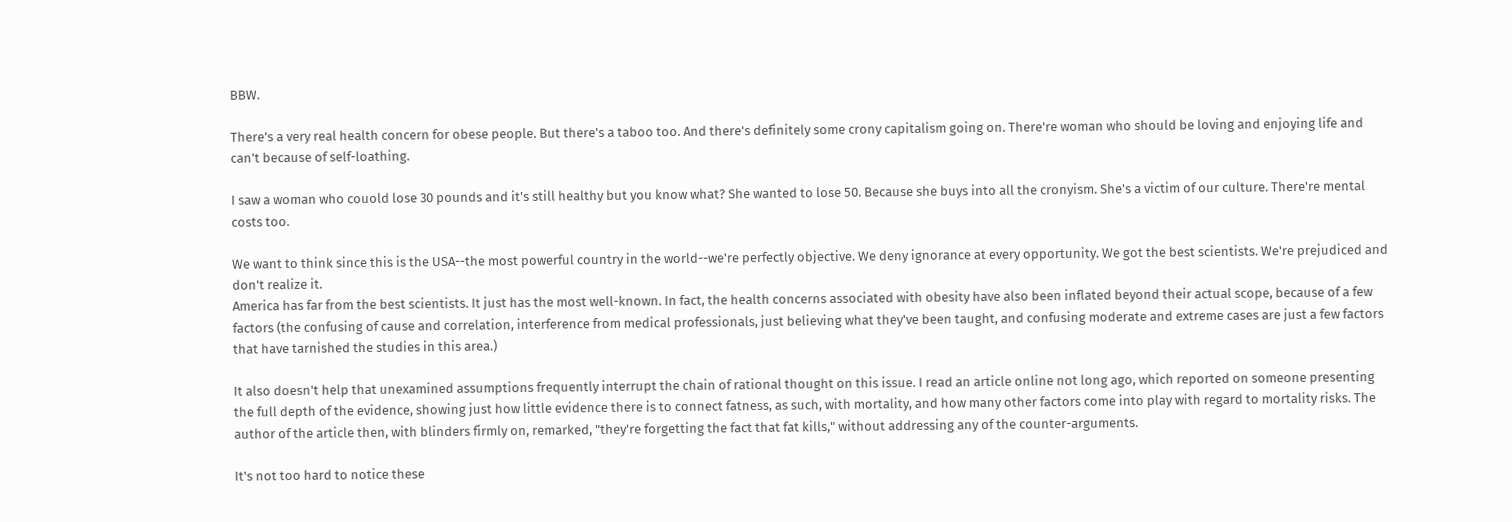BBW.

There's a very real health concern for obese people. But there's a taboo too. And there's definitely some crony capitalism going on. There're woman who should be loving and enjoying life and can't because of self-loathing.

I saw a woman who couold lose 30 pounds and it's still healthy but you know what? She wanted to lose 50. Because she buys into all the cronyism. She's a victim of our culture. There're mental costs too.

We want to think since this is the USA--the most powerful country in the world--we're perfectly objective. We deny ignorance at every opportunity. We got the best scientists. We're prejudiced and don't realize it.
America has far from the best scientists. It just has the most well-known. In fact, the health concerns associated with obesity have also been inflated beyond their actual scope, because of a few factors (the confusing of cause and correlation, interference from medical professionals, just believing what they've been taught, and confusing moderate and extreme cases are just a few factors that have tarnished the studies in this area.)

It also doesn't help that unexamined assumptions frequently interrupt the chain of rational thought on this issue. I read an article online not long ago, which reported on someone presenting the full depth of the evidence, showing just how little evidence there is to connect fatness, as such, with mortality, and how many other factors come into play with regard to mortality risks. The author of the article then, with blinders firmly on, remarked, "they're forgetting the fact that fat kills," without addressing any of the counter-arguments.

It's not too hard to notice these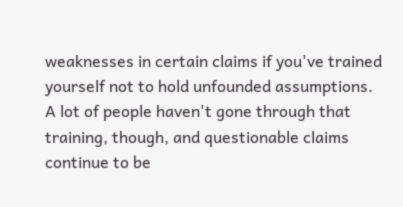weaknesses in certain claims if you've trained yourself not to hold unfounded assumptions. A lot of people haven't gone through that training, though, and questionable claims continue to be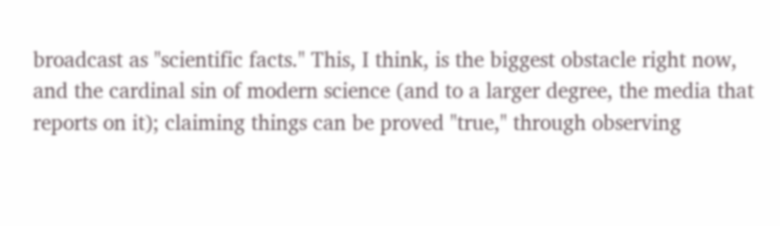broadcast as "scientific facts." This, I think, is the biggest obstacle right now, and the cardinal sin of modern science (and to a larger degree, the media that reports on it); claiming things can be proved "true," through observing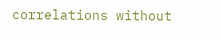correlations without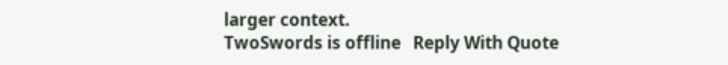larger context.
TwoSwords is offline   Reply With Quote